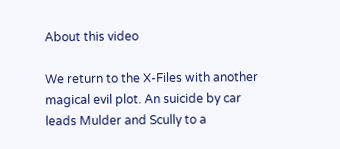About this video

We return to the X-Files with another magical evil plot. An suicide by car leads Mulder and Scully to a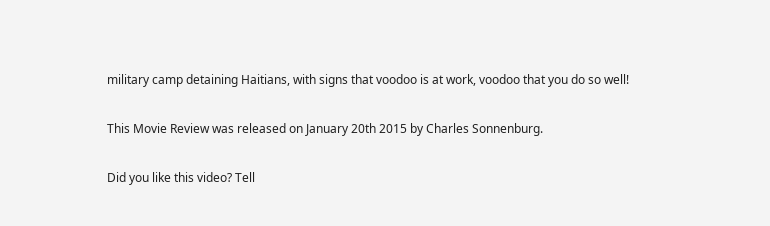military camp detaining Haitians, with signs that voodoo is at work, voodoo that you do so well!

This Movie Review was released on January 20th 2015 by Charles Sonnenburg.

Did you like this video? Tell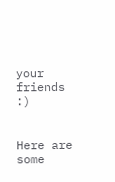your friends :)


Here are some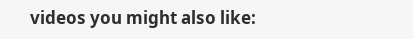videos you might also like: